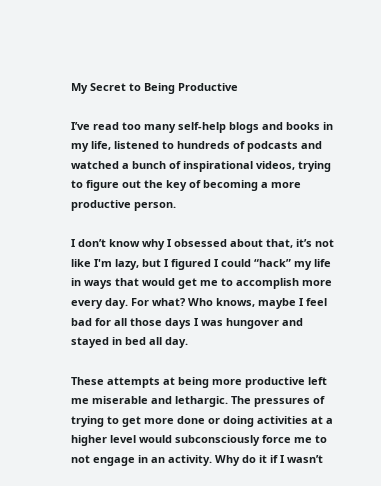My Secret to Being Productive

I’ve read too many self-help blogs and books in my life, listened to hundreds of podcasts and watched a bunch of inspirational videos, trying to figure out the key of becoming a more productive person.

I don’t know why I obsessed about that, it’s not like I'm lazy, but I figured I could “hack” my life in ways that would get me to accomplish more every day. For what? Who knows, maybe I feel bad for all those days I was hungover and stayed in bed all day.

These attempts at being more productive left me miserable and lethargic. The pressures of trying to get more done or doing activities at a higher level would subconsciously force me to not engage in an activity. Why do it if I wasn’t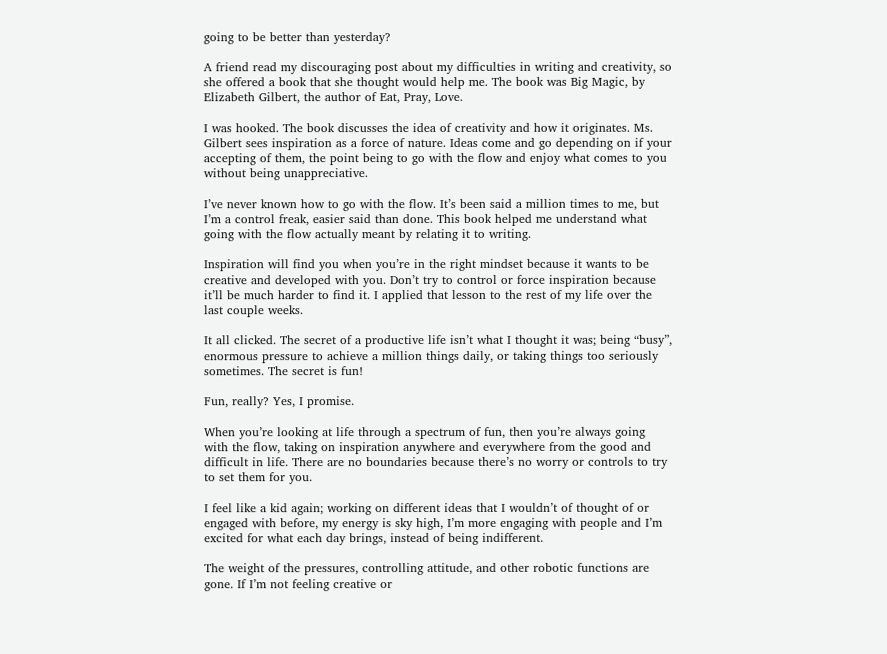going to be better than yesterday?

A friend read my discouraging post about my difficulties in writing and creativity, so she offered a book that she thought would help me. The book was Big Magic, by Elizabeth Gilbert, the author of Eat, Pray, Love.

I was hooked. The book discusses the idea of creativity and how it originates. Ms. Gilbert sees inspiration as a force of nature. Ideas come and go depending on if your accepting of them, the point being to go with the flow and enjoy what comes to you without being unappreciative.

I’ve never known how to go with the flow. It’s been said a million times to me, but I’m a control freak, easier said than done. This book helped me understand what going with the flow actually meant by relating it to writing.

Inspiration will find you when you’re in the right mindset because it wants to be creative and developed with you. Don’t try to control or force inspiration because it’ll be much harder to find it. I applied that lesson to the rest of my life over the last couple weeks.

It all clicked. The secret of a productive life isn’t what I thought it was; being “busy”, enormous pressure to achieve a million things daily, or taking things too seriously sometimes. The secret is fun!

Fun, really? Yes, I promise.

When you’re looking at life through a spectrum of fun, then you’re always going with the flow, taking on inspiration anywhere and everywhere from the good and difficult in life. There are no boundaries because there’s no worry or controls to try to set them for you.

I feel like a kid again; working on different ideas that I wouldn’t of thought of or engaged with before, my energy is sky high, I’m more engaging with people and I’m excited for what each day brings, instead of being indifferent.

The weight of the pressures, controlling attitude, and other robotic functions are gone. If I’m not feeling creative or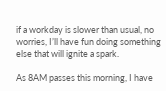if a workday is slower than usual, no worries, I’ll have fun doing something else that will ignite a spark.

As 8AM passes this morning, I have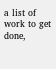a list of work to get done,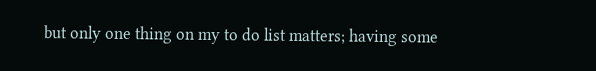but only one thing on my to do list matters; having some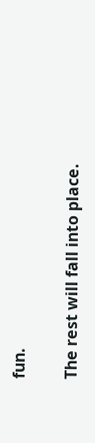fun.

The rest will fall into place.